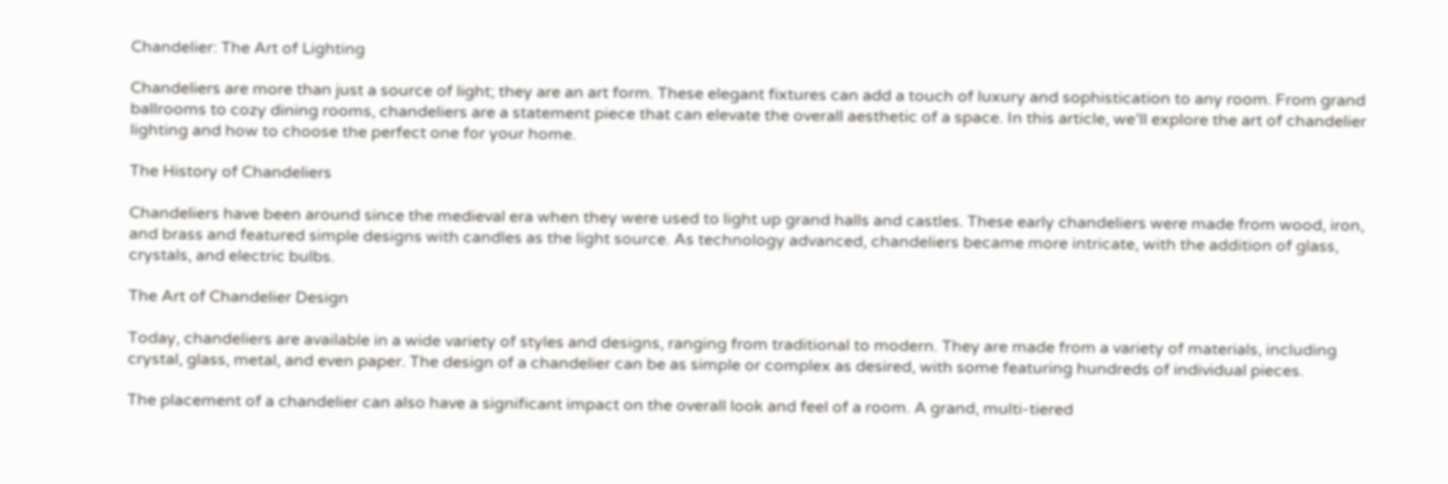Chandelier: The Art of Lighting

Chandeliers are more than just a source of light; they are an art form. These elegant fixtures can add a touch of luxury and sophistication to any room. From grand ballrooms to cozy dining rooms, chandeliers are a statement piece that can elevate the overall aesthetic of a space. In this article, we’ll explore the art of chandelier lighting and how to choose the perfect one for your home.

The History of Chandeliers

Chandeliers have been around since the medieval era when they were used to light up grand halls and castles. These early chandeliers were made from wood, iron, and brass and featured simple designs with candles as the light source. As technology advanced, chandeliers became more intricate, with the addition of glass, crystals, and electric bulbs.

The Art of Chandelier Design

Today, chandeliers are available in a wide variety of styles and designs, ranging from traditional to modern. They are made from a variety of materials, including crystal, glass, metal, and even paper. The design of a chandelier can be as simple or complex as desired, with some featuring hundreds of individual pieces.

The placement of a chandelier can also have a significant impact on the overall look and feel of a room. A grand, multi-tiered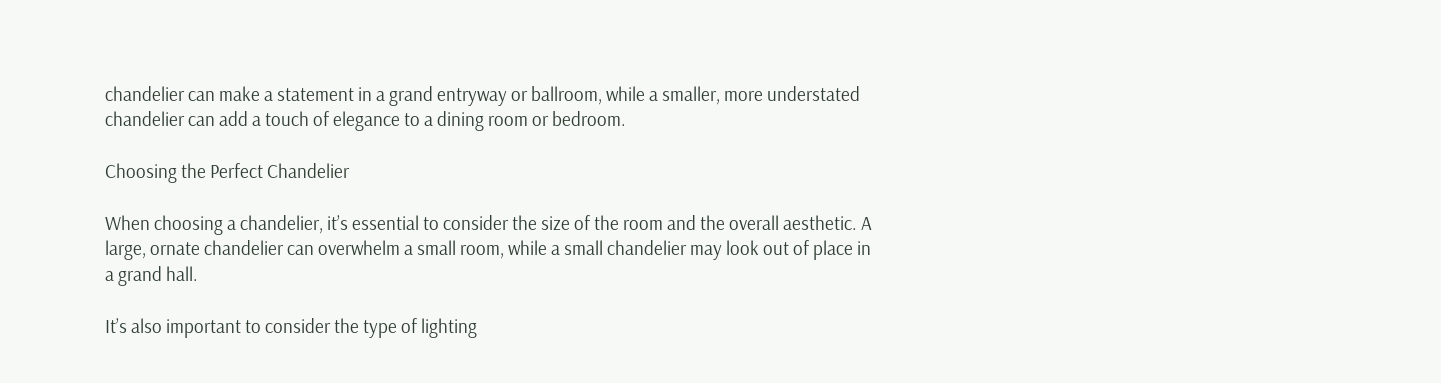chandelier can make a statement in a grand entryway or ballroom, while a smaller, more understated chandelier can add a touch of elegance to a dining room or bedroom.

Choosing the Perfect Chandelier

When choosing a chandelier, it’s essential to consider the size of the room and the overall aesthetic. A large, ornate chandelier can overwhelm a small room, while a small chandelier may look out of place in a grand hall.

It’s also important to consider the type of lighting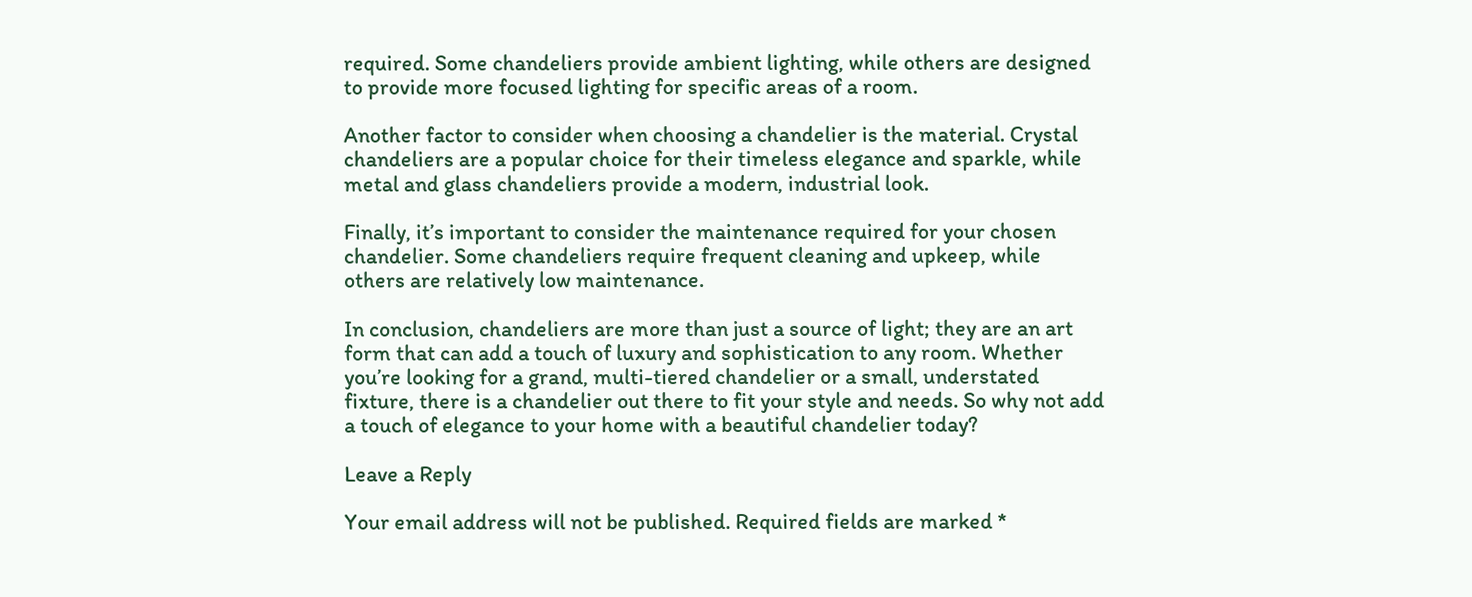required. Some chandeliers provide ambient lighting, while others are designed to provide more focused lighting for specific areas of a room.

Another factor to consider when choosing a chandelier is the material. Crystal chandeliers are a popular choice for their timeless elegance and sparkle, while metal and glass chandeliers provide a modern, industrial look.

Finally, it’s important to consider the maintenance required for your chosen chandelier. Some chandeliers require frequent cleaning and upkeep, while others are relatively low maintenance.

In conclusion, chandeliers are more than just a source of light; they are an art form that can add a touch of luxury and sophistication to any room. Whether you’re looking for a grand, multi-tiered chandelier or a small, understated fixture, there is a chandelier out there to fit your style and needs. So why not add a touch of elegance to your home with a beautiful chandelier today?

Leave a Reply

Your email address will not be published. Required fields are marked *